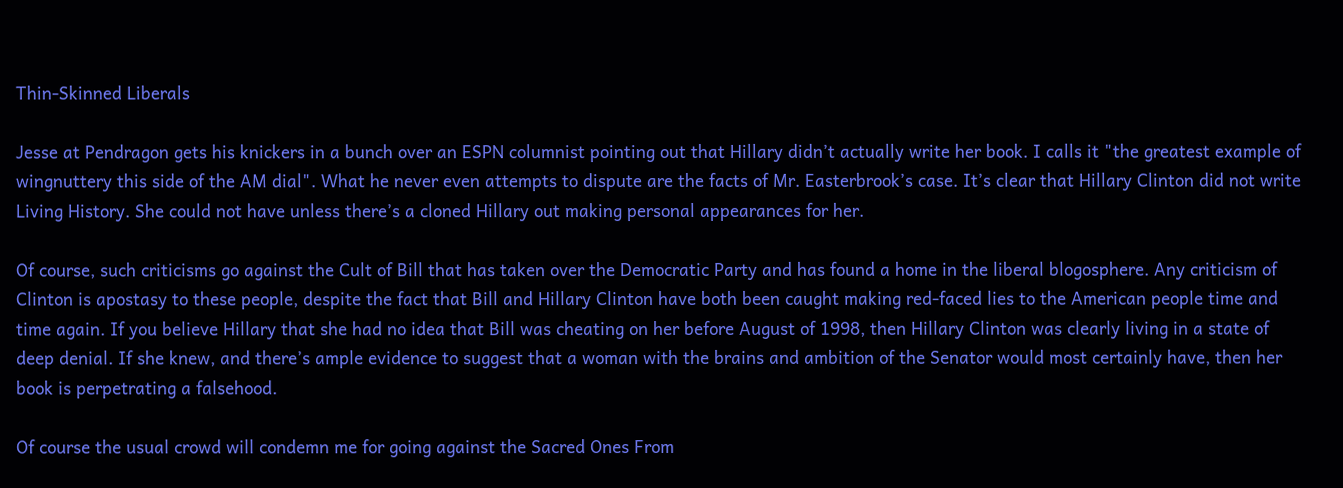Thin-Skinned Liberals

Jesse at Pendragon gets his knickers in a bunch over an ESPN columnist pointing out that Hillary didn’t actually write her book. I calls it "the greatest example of wingnuttery this side of the AM dial". What he never even attempts to dispute are the facts of Mr. Easterbrook’s case. It’s clear that Hillary Clinton did not write Living History. She could not have unless there’s a cloned Hillary out making personal appearances for her.

Of course, such criticisms go against the Cult of Bill that has taken over the Democratic Party and has found a home in the liberal blogosphere. Any criticism of Clinton is apostasy to these people, despite the fact that Bill and Hillary Clinton have both been caught making red-faced lies to the American people time and time again. If you believe Hillary that she had no idea that Bill was cheating on her before August of 1998, then Hillary Clinton was clearly living in a state of deep denial. If she knew, and there’s ample evidence to suggest that a woman with the brains and ambition of the Senator would most certainly have, then her book is perpetrating a falsehood.

Of course the usual crowd will condemn me for going against the Sacred Ones From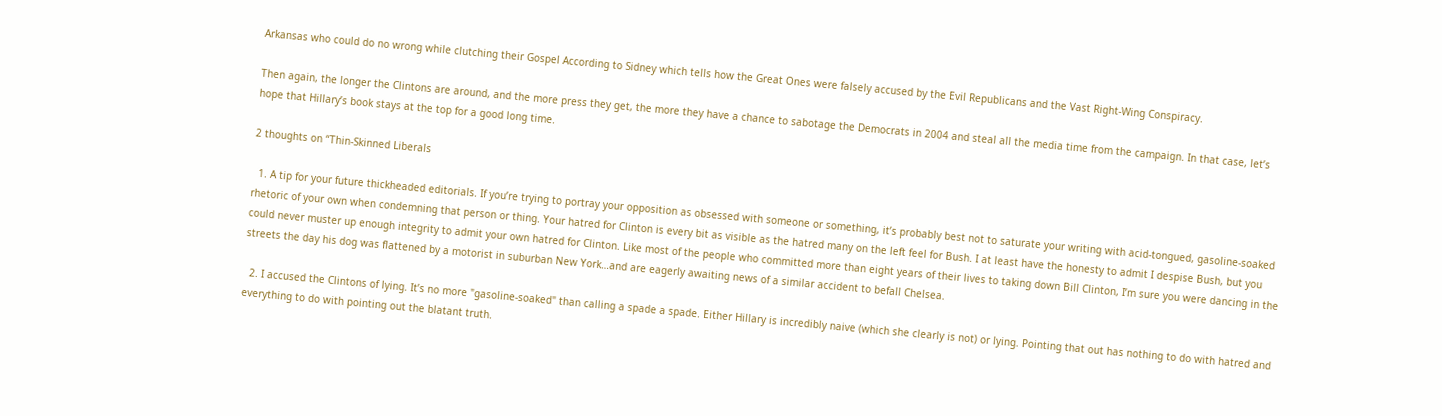Arkansas who could do no wrong while clutching their Gospel According to Sidney which tells how the Great Ones were falsely accused by the Evil Republicans and the Vast Right-Wing Conspiracy.

Then again, the longer the Clintons are around, and the more press they get, the more they have a chance to sabotage the Democrats in 2004 and steal all the media time from the campaign. In that case, let’s hope that Hillary’s book stays at the top for a good long time.

2 thoughts on “Thin-Skinned Liberals

  1. A tip for your future thickheaded editorials. If you’re trying to portray your opposition as obsessed with someone or something, it’s probably best not to saturate your writing with acid-tongued, gasoline-soaked rhetoric of your own when condemning that person or thing. Your hatred for Clinton is every bit as visible as the hatred many on the left feel for Bush. I at least have the honesty to admit I despise Bush, but you could never muster up enough integrity to admit your own hatred for Clinton. Like most of the people who committed more than eight years of their lives to taking down Bill Clinton, I’m sure you were dancing in the streets the day his dog was flattened by a motorist in suburban New York…and are eagerly awaiting news of a similar accident to befall Chelsea.

  2. I accused the Clintons of lying. It’s no more "gasoline-soaked" than calling a spade a spade. Either Hillary is incredibly naive (which she clearly is not) or lying. Pointing that out has nothing to do with hatred and everything to do with pointing out the blatant truth.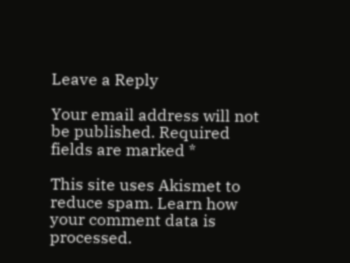Leave a Reply

Your email address will not be published. Required fields are marked *

This site uses Akismet to reduce spam. Learn how your comment data is processed.